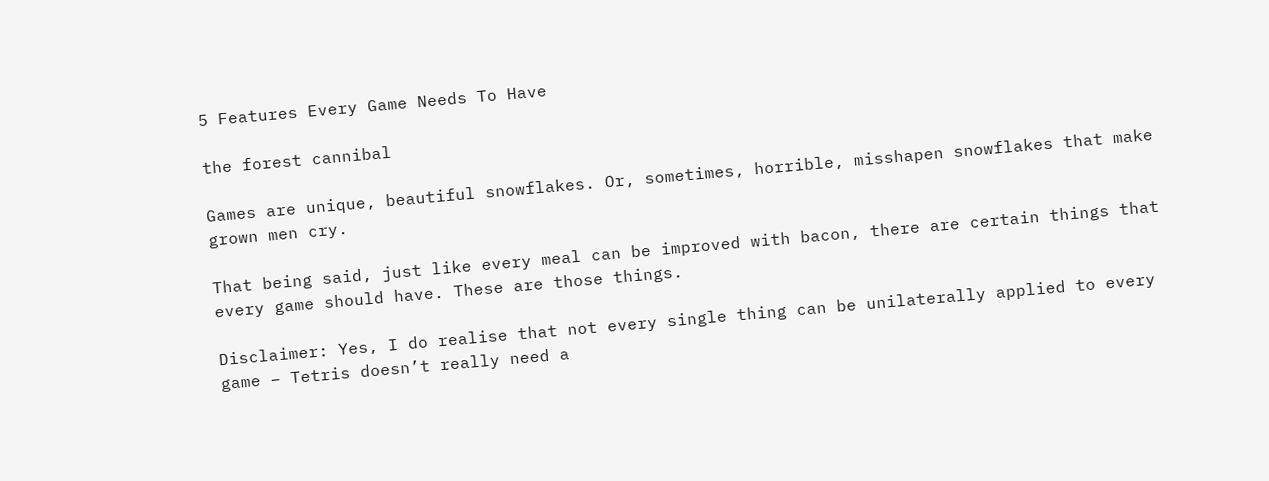5 Features Every Game Needs To Have

the forest cannibal

Games are unique, beautiful snowflakes. Or, sometimes, horrible, misshapen snowflakes that make grown men cry.

That being said, just like every meal can be improved with bacon, there are certain things that every game should have. These are those things.

Disclaimer: Yes, I do realise that not every single thing can be unilaterally applied to every game – Tetris doesn’t really need a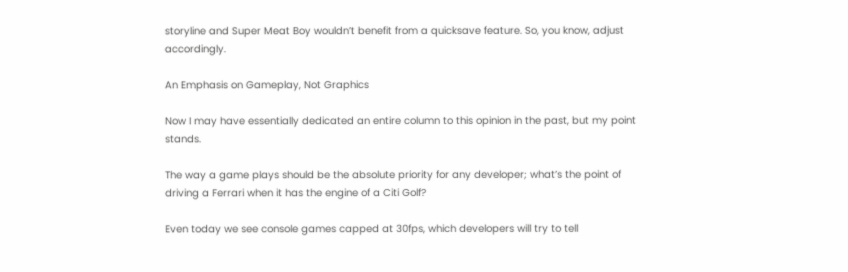storyline and Super Meat Boy wouldn’t benefit from a quicksave feature. So, you know, adjust accordingly.

An Emphasis on Gameplay, Not Graphics

Now I may have essentially dedicated an entire column to this opinion in the past, but my point stands.

The way a game plays should be the absolute priority for any developer; what’s the point of driving a Ferrari when it has the engine of a Citi Golf?

Even today we see console games capped at 30fps, which developers will try to tell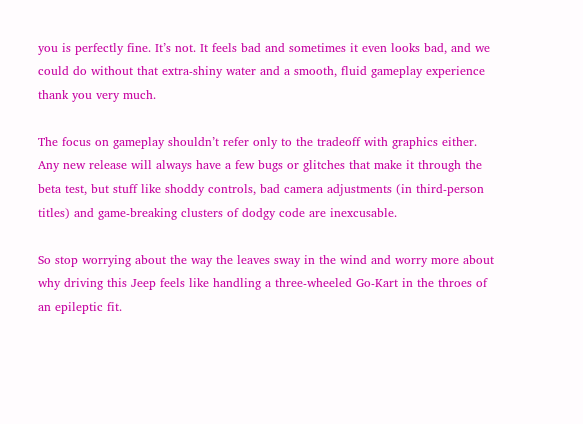you is perfectly fine. It’s not. It feels bad and sometimes it even looks bad, and we could do without that extra-shiny water and a smooth, fluid gameplay experience thank you very much.

The focus on gameplay shouldn’t refer only to the tradeoff with graphics either. Any new release will always have a few bugs or glitches that make it through the beta test, but stuff like shoddy controls, bad camera adjustments (in third-person titles) and game-breaking clusters of dodgy code are inexcusable.

So stop worrying about the way the leaves sway in the wind and worry more about why driving this Jeep feels like handling a three-wheeled Go-Kart in the throes of an epileptic fit.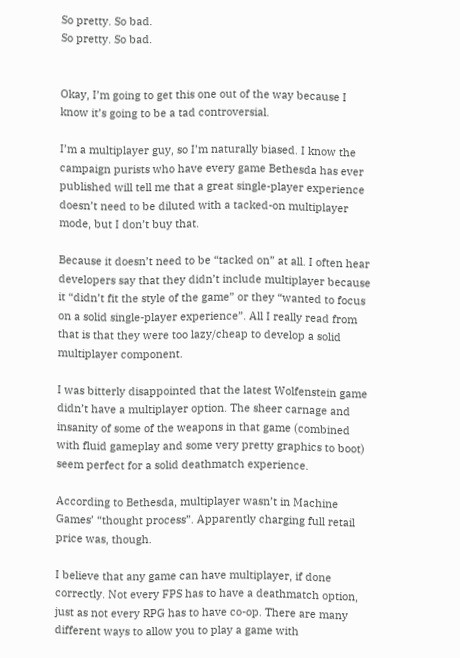So pretty. So bad.
So pretty. So bad.


Okay, I’m going to get this one out of the way because I know it’s going to be a tad controversial.

I’m a multiplayer guy, so I’m naturally biased. I know the campaign purists who have every game Bethesda has ever published will tell me that a great single-player experience doesn’t need to be diluted with a tacked-on multiplayer mode, but I don’t buy that.

Because it doesn’t need to be “tacked on” at all. I often hear developers say that they didn’t include multiplayer because it “didn’t fit the style of the game” or they “wanted to focus on a solid single-player experience”. All I really read from that is that they were too lazy/cheap to develop a solid multiplayer component.

I was bitterly disappointed that the latest Wolfenstein game didn’t have a multiplayer option. The sheer carnage and insanity of some of the weapons in that game (combined with fluid gameplay and some very pretty graphics to boot) seem perfect for a solid deathmatch experience.

According to Bethesda, multiplayer wasn’t in Machine Games’ “thought process”. Apparently charging full retail price was, though.

I believe that any game can have multiplayer, if done correctly. Not every FPS has to have a deathmatch option, just as not every RPG has to have co-op. There are many different ways to allow you to play a game with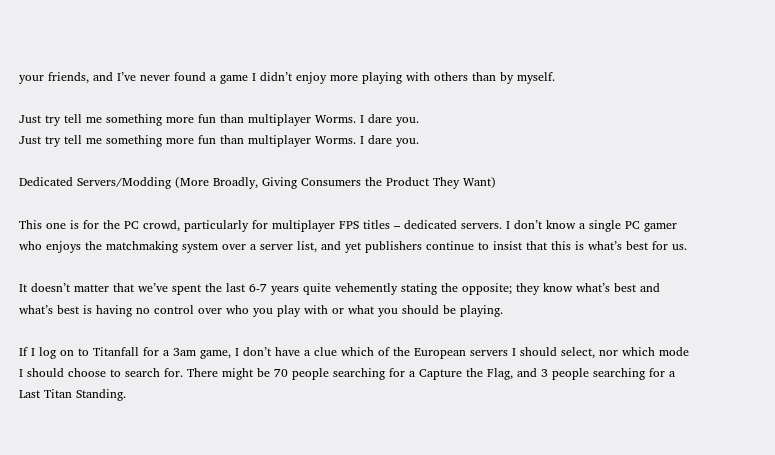your friends, and I’ve never found a game I didn’t enjoy more playing with others than by myself.

Just try tell me something more fun than multiplayer Worms. I dare you.
Just try tell me something more fun than multiplayer Worms. I dare you.

Dedicated Servers/Modding (More Broadly, Giving Consumers the Product They Want)

This one is for the PC crowd, particularly for multiplayer FPS titles – dedicated servers. I don’t know a single PC gamer who enjoys the matchmaking system over a server list, and yet publishers continue to insist that this is what’s best for us.

It doesn’t matter that we’ve spent the last 6-7 years quite vehemently stating the opposite; they know what’s best and what’s best is having no control over who you play with or what you should be playing.

If I log on to Titanfall for a 3am game, I don’t have a clue which of the European servers I should select, nor which mode I should choose to search for. There might be 70 people searching for a Capture the Flag, and 3 people searching for a Last Titan Standing.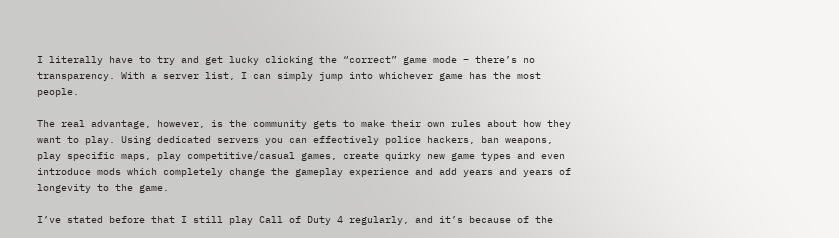I literally have to try and get lucky clicking the “correct” game mode – there’s no transparency. With a server list, I can simply jump into whichever game has the most people.

The real advantage, however, is the community gets to make their own rules about how they want to play. Using dedicated servers you can effectively police hackers, ban weapons, play specific maps, play competitive/casual games, create quirky new game types and even introduce mods which completely change the gameplay experience and add years and years of longevity to the game.

I’ve stated before that I still play Call of Duty 4 regularly, and it’s because of the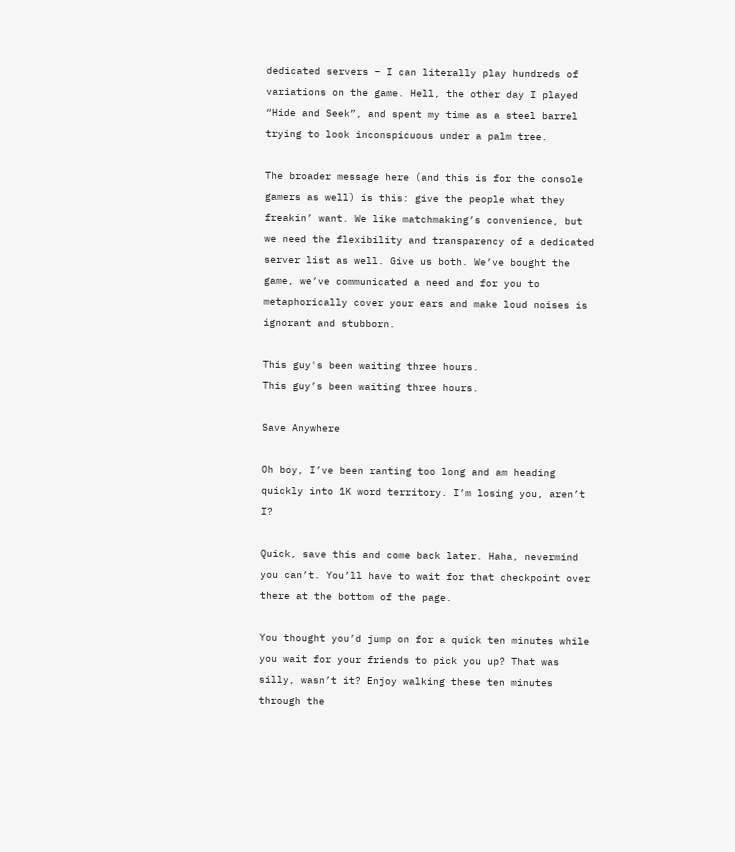dedicated servers – I can literally play hundreds of variations on the game. Hell, the other day I played “Hide and Seek”, and spent my time as a steel barrel trying to look inconspicuous under a palm tree.

The broader message here (and this is for the console gamers as well) is this: give the people what they freakin’ want. We like matchmaking’s convenience, but we need the flexibility and transparency of a dedicated server list as well. Give us both. We’ve bought the game, we’ve communicated a need and for you to metaphorically cover your ears and make loud noises is ignorant and stubborn.

This guy's been waiting three hours.
This guy’s been waiting three hours.

Save Anywhere

Oh boy, I’ve been ranting too long and am heading quickly into 1K word territory. I’m losing you, aren’t I?

Quick, save this and come back later. Haha, nevermind you can’t. You’ll have to wait for that checkpoint over there at the bottom of the page.

You thought you’d jump on for a quick ten minutes while you wait for your friends to pick you up? That was silly, wasn’t it? Enjoy walking these ten minutes through the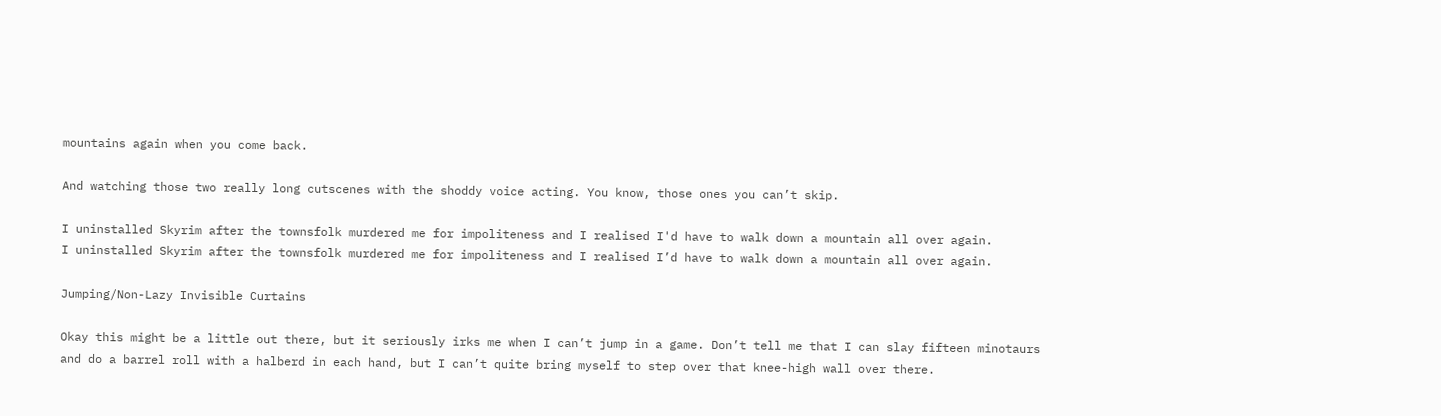mountains again when you come back.

And watching those two really long cutscenes with the shoddy voice acting. You know, those ones you can’t skip.

I uninstalled Skyrim after the townsfolk murdered me for impoliteness and I realised I'd have to walk down a mountain all over again.
I uninstalled Skyrim after the townsfolk murdered me for impoliteness and I realised I’d have to walk down a mountain all over again.

Jumping/Non-Lazy Invisible Curtains

Okay this might be a little out there, but it seriously irks me when I can’t jump in a game. Don’t tell me that I can slay fifteen minotaurs and do a barrel roll with a halberd in each hand, but I can’t quite bring myself to step over that knee-high wall over there.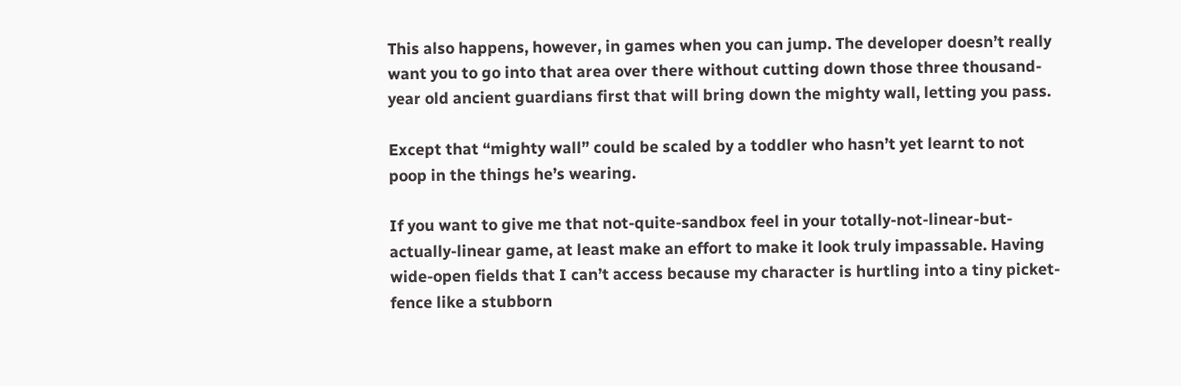This also happens, however, in games when you can jump. The developer doesn’t really want you to go into that area over there without cutting down those three thousand-year old ancient guardians first that will bring down the mighty wall, letting you pass.

Except that “mighty wall” could be scaled by a toddler who hasn’t yet learnt to not poop in the things he’s wearing.

If you want to give me that not-quite-sandbox feel in your totally-not-linear-but-actually-linear game, at least make an effort to make it look truly impassable. Having wide-open fields that I can’t access because my character is hurtling into a tiny picket-fence like a stubborn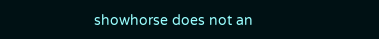showhorse does not an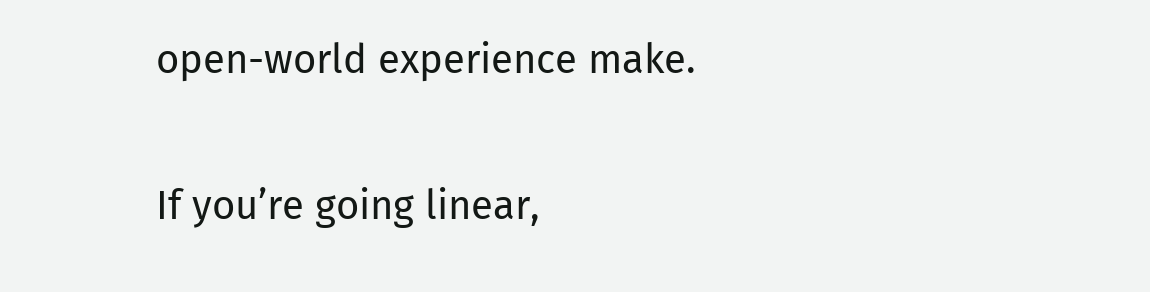open-world experience make.

If you’re going linear,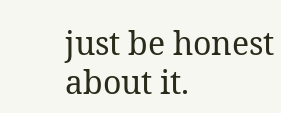just be honest about it.